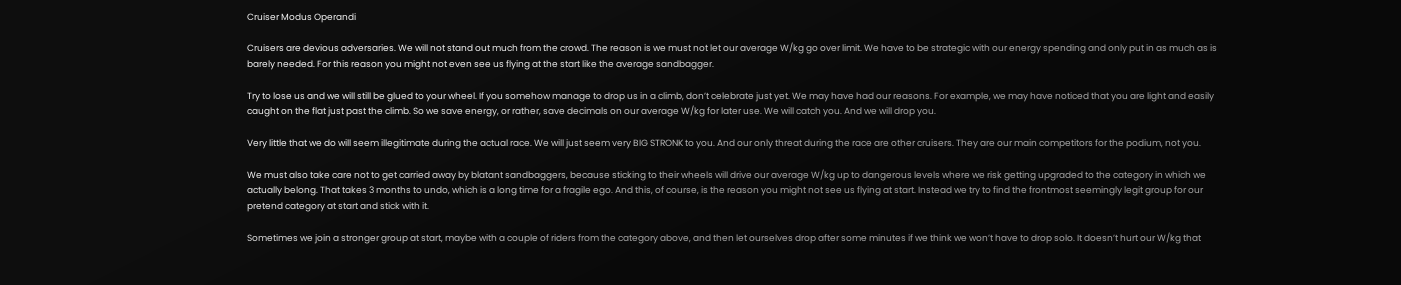Cruiser Modus Operandi

Cruisers are devious adversaries. We will not stand out much from the crowd. The reason is we must not let our average W/kg go over limit. We have to be strategic with our energy spending and only put in as much as is barely needed. For this reason you might not even see us flying at the start like the average sandbagger.

Try to lose us and we will still be glued to your wheel. If you somehow manage to drop us in a climb, don’t celebrate just yet. We may have had our reasons. For example, we may have noticed that you are light and easily caught on the flat just past the climb. So we save energy, or rather, save decimals on our average W/kg for later use. We will catch you. And we will drop you.

Very little that we do will seem illegitimate during the actual race. We will just seem very BIG STRONK to you. And our only threat during the race are other cruisers. They are our main competitors for the podium, not you.

We must also take care not to get carried away by blatant sandbaggers, because sticking to their wheels will drive our average W/kg up to dangerous levels where we risk getting upgraded to the category in which we actually belong. That takes 3 months to undo, which is a long time for a fragile ego. And this, of course, is the reason you might not see us flying at start. Instead we try to find the frontmost seemingly legit group for our pretend category at start and stick with it.

Sometimes we join a stronger group at start, maybe with a couple of riders from the category above, and then let ourselves drop after some minutes if we think we won’t have to drop solo. It doesn’t hurt our W/kg that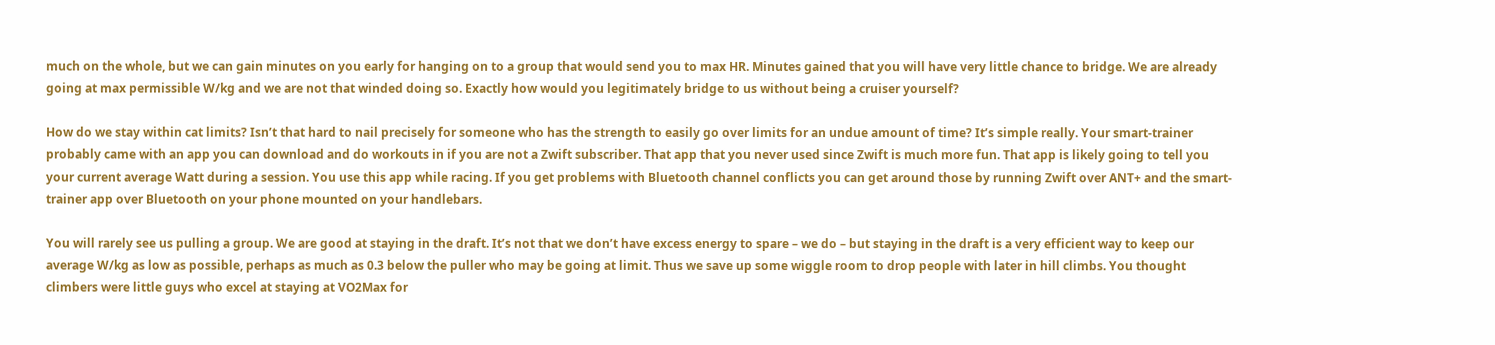much on the whole, but we can gain minutes on you early for hanging on to a group that would send you to max HR. Minutes gained that you will have very little chance to bridge. We are already going at max permissible W/kg and we are not that winded doing so. Exactly how would you legitimately bridge to us without being a cruiser yourself?

How do we stay within cat limits? Isn’t that hard to nail precisely for someone who has the strength to easily go over limits for an undue amount of time? It’s simple really. Your smart-trainer probably came with an app you can download and do workouts in if you are not a Zwift subscriber. That app that you never used since Zwift is much more fun. That app is likely going to tell you your current average Watt during a session. You use this app while racing. If you get problems with Bluetooth channel conflicts you can get around those by running Zwift over ANT+ and the smart-trainer app over Bluetooth on your phone mounted on your handlebars.

You will rarely see us pulling a group. We are good at staying in the draft. It’s not that we don’t have excess energy to spare – we do – but staying in the draft is a very efficient way to keep our average W/kg as low as possible, perhaps as much as 0.3 below the puller who may be going at limit. Thus we save up some wiggle room to drop people with later in hill climbs. You thought climbers were little guys who excel at staying at VO2Max for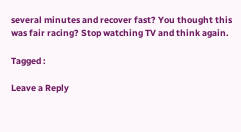several minutes and recover fast? You thought this was fair racing? Stop watching TV and think again.

Tagged :

Leave a Reply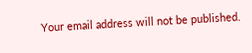Your email address will not be published.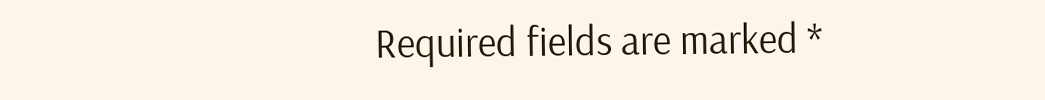Required fields are marked *